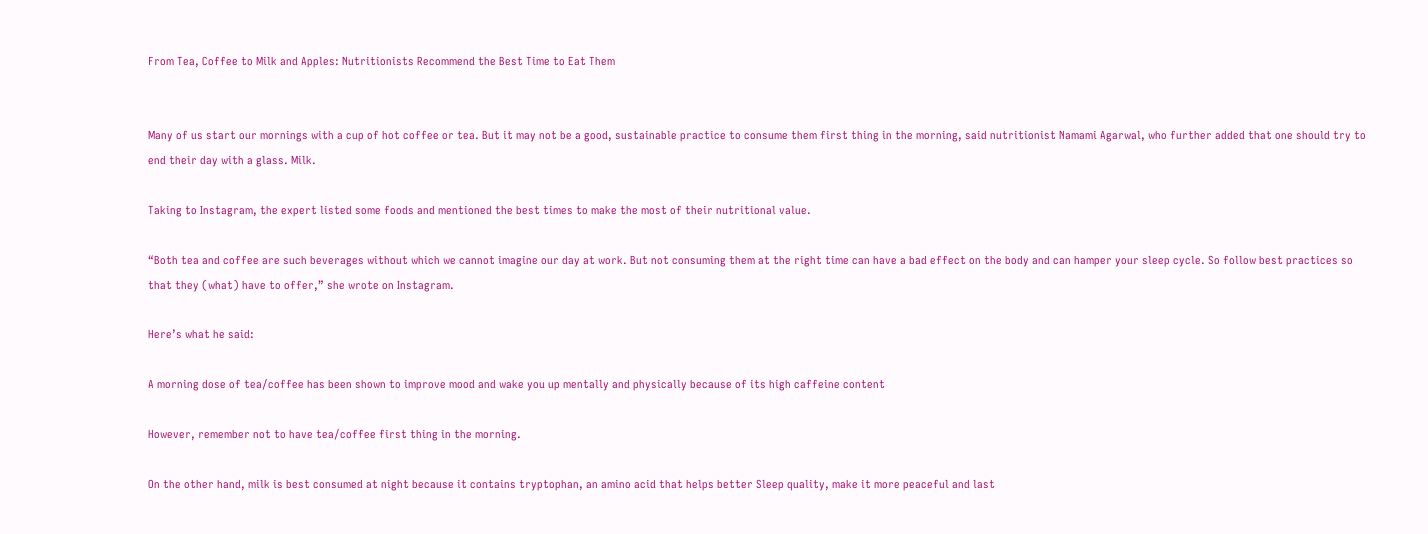From Tea, Coffee to Milk and Apples: Nutritionists Recommend the Best Time to Eat Them


Many of us start our mornings with a cup of hot coffee or tea. But it may not be a good, sustainable practice to consume them first thing in the morning, said nutritionist Namami Agarwal, who further added that one should try to end their day with a glass. Milk.

Taking to Instagram, the expert listed some foods and mentioned the best times to make the most of their nutritional value.

“Both tea and coffee are such beverages without which we cannot imagine our day at work. But not consuming them at the right time can have a bad effect on the body and can hamper your sleep cycle. So follow best practices so that they (what) have to offer,” she wrote on Instagram.

Here’s what he said:

A morning dose of tea/coffee has been shown to improve mood and wake you up mentally and physically because of its high caffeine content

However, remember not to have tea/coffee first thing in the morning.

On the other hand, milk is best consumed at night because it contains tryptophan, an amino acid that helps better Sleep quality, make it more peaceful and last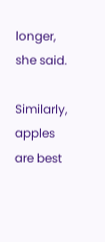longer, she said.

Similarly, apples are best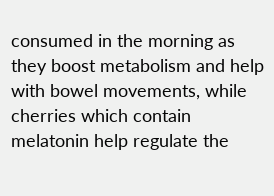consumed in the morning as they boost metabolism and help with bowel movements, while cherries which contain melatonin help regulate the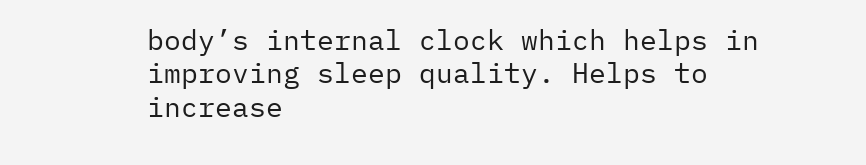body’s internal clock which helps in improving sleep quality. Helps to increase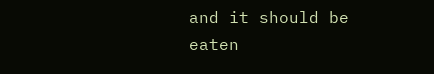and it should be eaten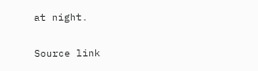at night.

Source link